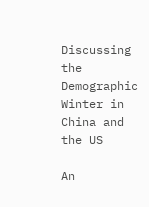Discussing the Demographic Winter in China and the US

An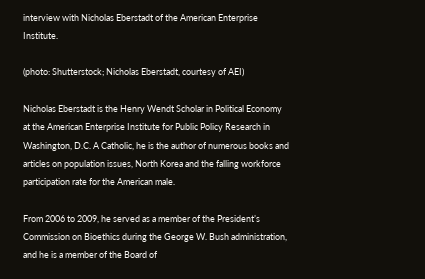interview with Nicholas Eberstadt of the American Enterprise Institute.

(photo: Shutterstock; Nicholas Eberstadt, courtesy of AEI)

Nicholas Eberstadt is the Henry Wendt Scholar in Political Economy at the American Enterprise Institute for Public Policy Research in Washington, D.C. A Catholic, he is the author of numerous books and articles on population issues, North Korea and the falling workforce participation rate for the American male.

From 2006 to 2009, he served as a member of the President’s Commission on Bioethics during the George W. Bush administration, and he is a member of the Board of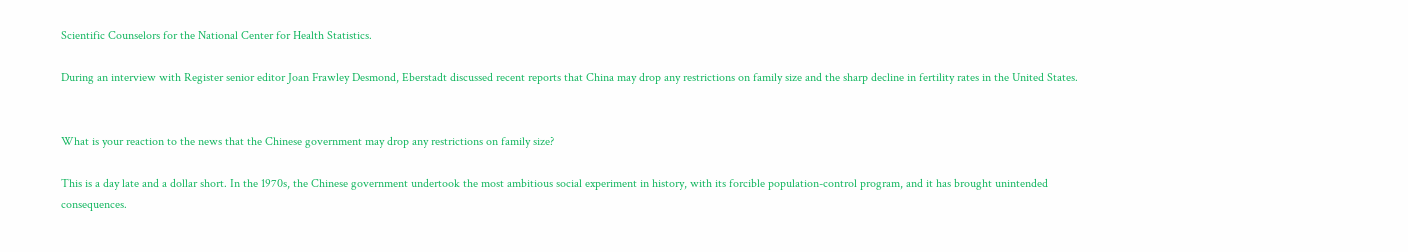Scientific Counselors for the National Center for Health Statistics.

During an interview with Register senior editor Joan Frawley Desmond, Eberstadt discussed recent reports that China may drop any restrictions on family size and the sharp decline in fertility rates in the United States.


What is your reaction to the news that the Chinese government may drop any restrictions on family size?

This is a day late and a dollar short. In the 1970s, the Chinese government undertook the most ambitious social experiment in history, with its forcible population-control program, and it has brought unintended consequences.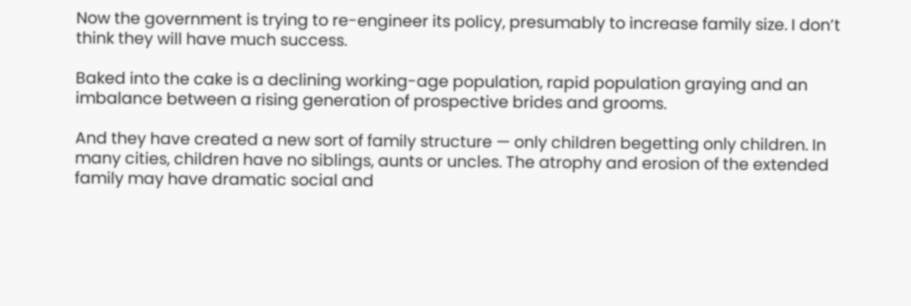Now the government is trying to re-engineer its policy, presumably to increase family size. I don’t think they will have much success.

Baked into the cake is a declining working-age population, rapid population graying and an imbalance between a rising generation of prospective brides and grooms.

And they have created a new sort of family structure — only children begetting only children. In many cities, children have no siblings, aunts or uncles. The atrophy and erosion of the extended family may have dramatic social and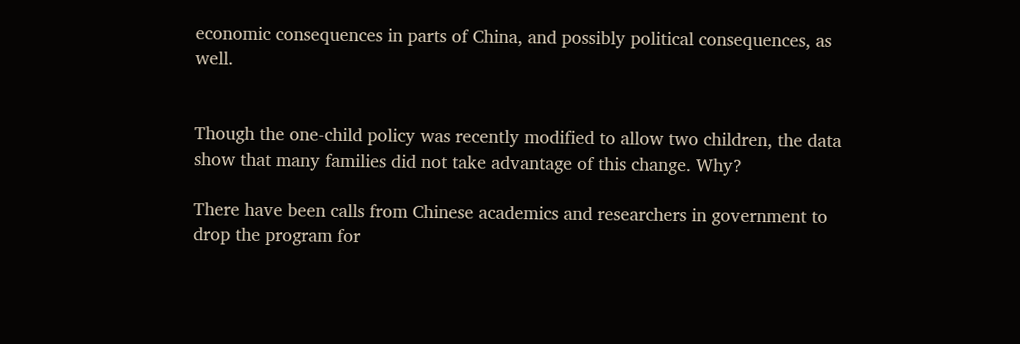economic consequences in parts of China, and possibly political consequences, as well.


Though the one-child policy was recently modified to allow two children, the data show that many families did not take advantage of this change. Why?

There have been calls from Chinese academics and researchers in government to drop the program for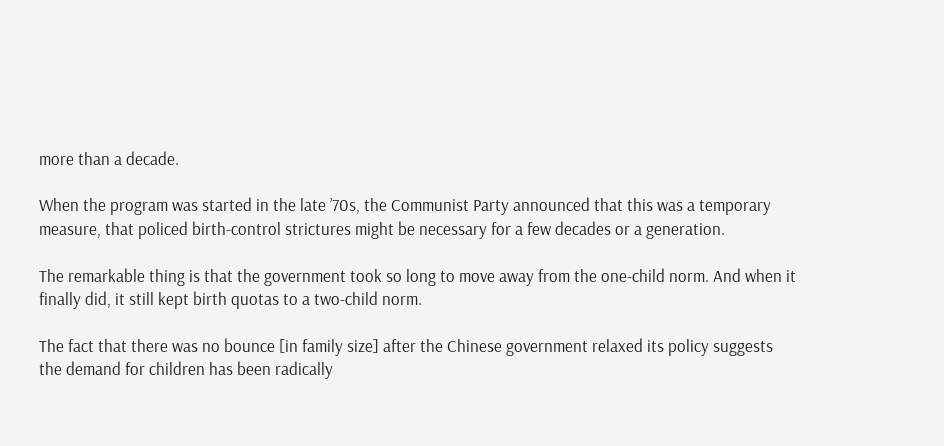more than a decade.

When the program was started in the late ’70s, the Communist Party announced that this was a temporary measure, that policed birth-control strictures might be necessary for a few decades or a generation.

The remarkable thing is that the government took so long to move away from the one-child norm. And when it finally did, it still kept birth quotas to a two-child norm.

The fact that there was no bounce [in family size] after the Chinese government relaxed its policy suggests the demand for children has been radically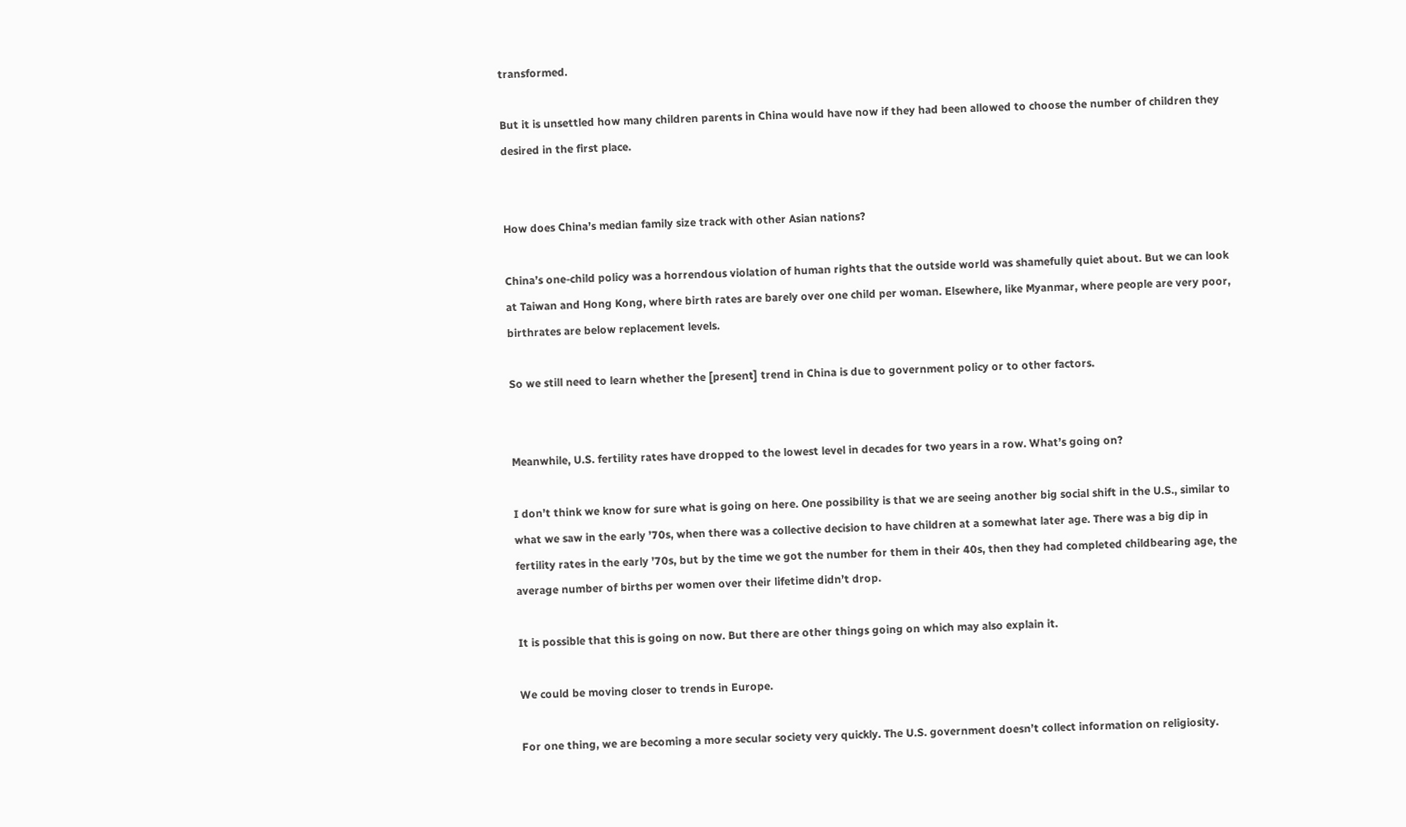transformed.

But it is unsettled how many children parents in China would have now if they had been allowed to choose the number of children they desired in the first place.


How does China’s median family size track with other Asian nations?

China’s one-child policy was a horrendous violation of human rights that the outside world was shamefully quiet about. But we can look at Taiwan and Hong Kong, where birth rates are barely over one child per woman. Elsewhere, like Myanmar, where people are very poor, birthrates are below replacement levels.

So we still need to learn whether the [present] trend in China is due to government policy or to other factors.


Meanwhile, U.S. fertility rates have dropped to the lowest level in decades for two years in a row. What’s going on?

I don’t think we know for sure what is going on here. One possibility is that we are seeing another big social shift in the U.S., similar to what we saw in the early ’70s, when there was a collective decision to have children at a somewhat later age. There was a big dip in fertility rates in the early ’70s, but by the time we got the number for them in their 40s, then they had completed childbearing age, the average number of births per women over their lifetime didn’t drop.

It is possible that this is going on now. But there are other things going on which may also explain it.

We could be moving closer to trends in Europe.

For one thing, we are becoming a more secular society very quickly. The U.S. government doesn’t collect information on religiosity.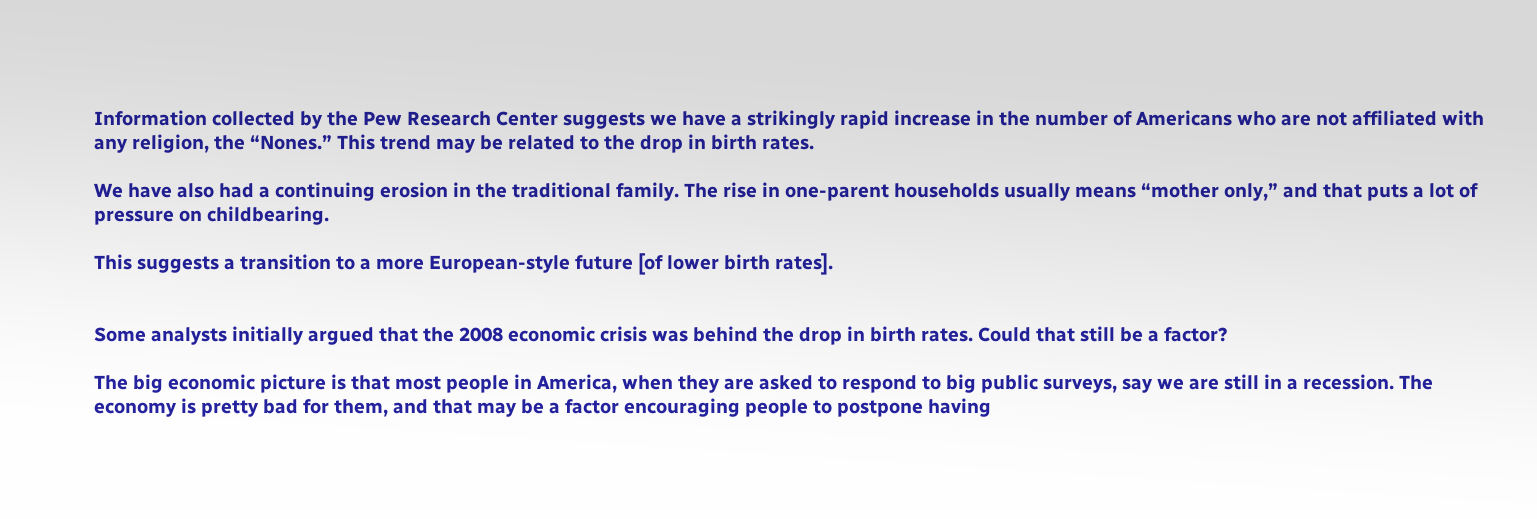Information collected by the Pew Research Center suggests we have a strikingly rapid increase in the number of Americans who are not affiliated with any religion, the “Nones.” This trend may be related to the drop in birth rates.

We have also had a continuing erosion in the traditional family. The rise in one-parent households usually means “mother only,” and that puts a lot of pressure on childbearing.

This suggests a transition to a more European-style future [of lower birth rates].


Some analysts initially argued that the 2008 economic crisis was behind the drop in birth rates. Could that still be a factor?

The big economic picture is that most people in America, when they are asked to respond to big public surveys, say we are still in a recession. The economy is pretty bad for them, and that may be a factor encouraging people to postpone having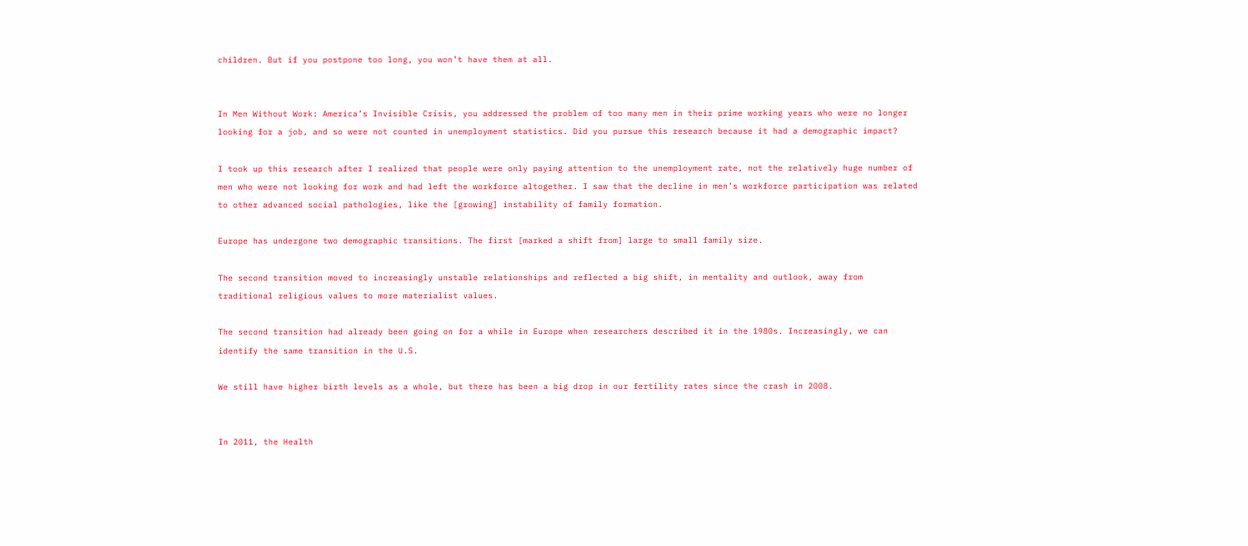children. But if you postpone too long, you won’t have them at all.


In Men Without Work: America’s Invisible Crisis, you addressed the problem of too many men in their prime working years who were no longer looking for a job, and so were not counted in unemployment statistics. Did you pursue this research because it had a demographic impact?

I took up this research after I realized that people were only paying attention to the unemployment rate, not the relatively huge number of men who were not looking for work and had left the workforce altogether. I saw that the decline in men’s workforce participation was related to other advanced social pathologies, like the [growing] instability of family formation.

Europe has undergone two demographic transitions. The first [marked a shift from] large to small family size.

The second transition moved to increasingly unstable relationships and reflected a big shift, in mentality and outlook, away from traditional religious values to more materialist values.

The second transition had already been going on for a while in Europe when researchers described it in the 1980s. Increasingly, we can identify the same transition in the U.S.

We still have higher birth levels as a whole, but there has been a big drop in our fertility rates since the crash in 2008.


In 2011, the Health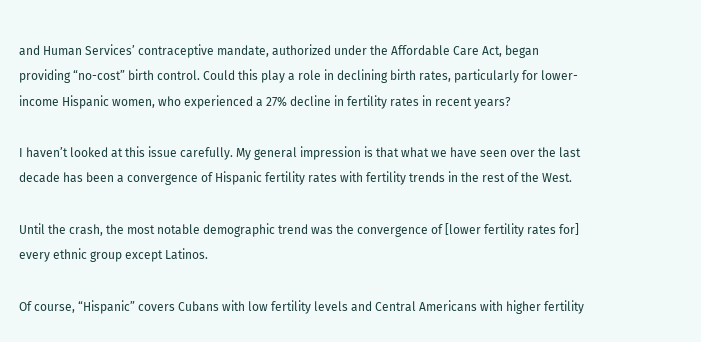and Human Services’ contraceptive mandate, authorized under the Affordable Care Act, began providing “no-cost” birth control. Could this play a role in declining birth rates, particularly for lower-income Hispanic women, who experienced a 27% decline in fertility rates in recent years?

I haven’t looked at this issue carefully. My general impression is that what we have seen over the last decade has been a convergence of Hispanic fertility rates with fertility trends in the rest of the West.

Until the crash, the most notable demographic trend was the convergence of [lower fertility rates for] every ethnic group except Latinos.

Of course, “Hispanic” covers Cubans with low fertility levels and Central Americans with higher fertility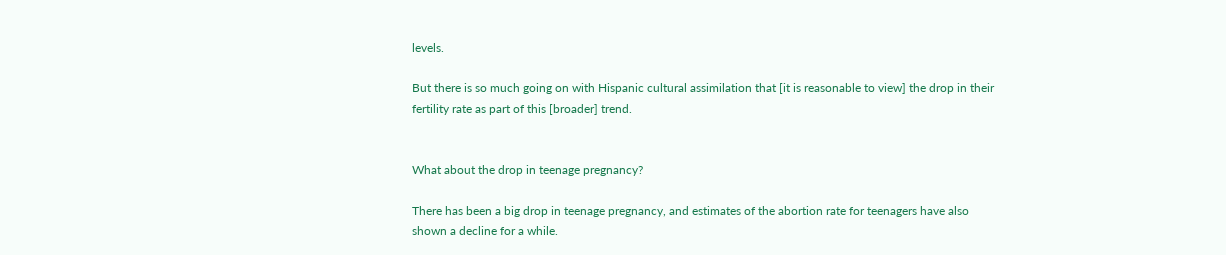levels.

But there is so much going on with Hispanic cultural assimilation that [it is reasonable to view] the drop in their fertility rate as part of this [broader] trend.


What about the drop in teenage pregnancy?

There has been a big drop in teenage pregnancy, and estimates of the abortion rate for teenagers have also shown a decline for a while.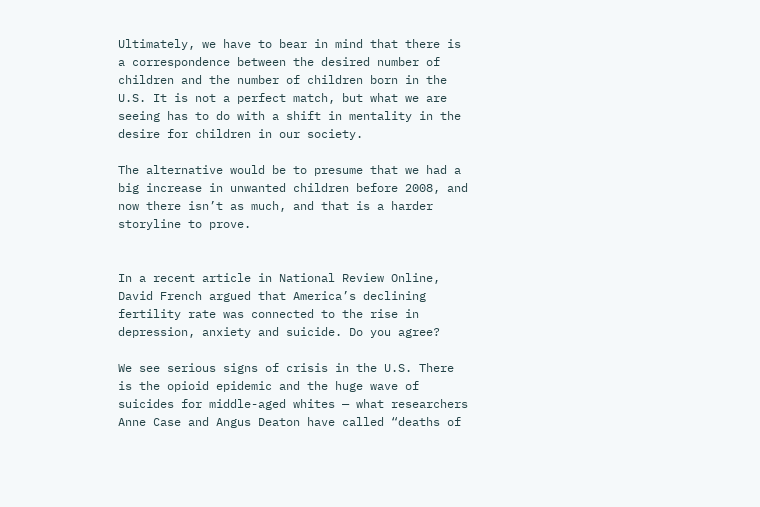Ultimately, we have to bear in mind that there is a correspondence between the desired number of children and the number of children born in the U.S. It is not a perfect match, but what we are seeing has to do with a shift in mentality in the desire for children in our society.

The alternative would be to presume that we had a big increase in unwanted children before 2008, and now there isn’t as much, and that is a harder storyline to prove.


In a recent article in National Review Online, David French argued that America’s declining fertility rate was connected to the rise in depression, anxiety and suicide. Do you agree?

We see serious signs of crisis in the U.S. There is the opioid epidemic and the huge wave of suicides for middle-aged whites — what researchers Anne Case and Angus Deaton have called “deaths of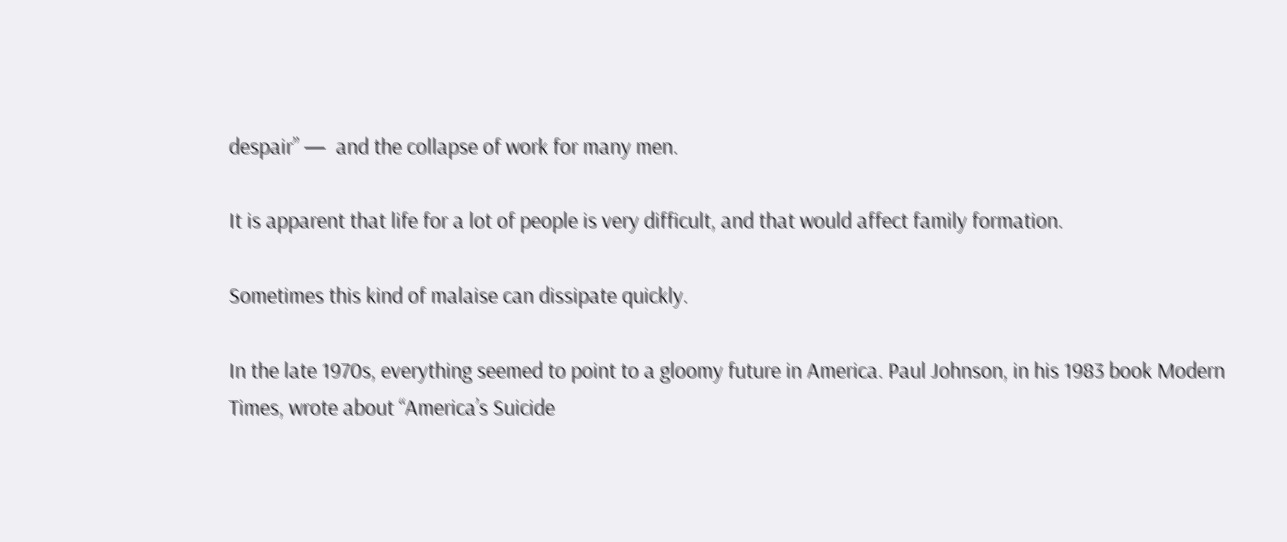despair” —  and the collapse of work for many men.

It is apparent that life for a lot of people is very difficult, and that would affect family formation.

Sometimes this kind of malaise can dissipate quickly.

In the late 1970s, everything seemed to point to a gloomy future in America. Paul Johnson, in his 1983 book Modern Times, wrote about “America’s Suicide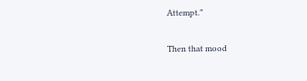Attempt.”

Then that mood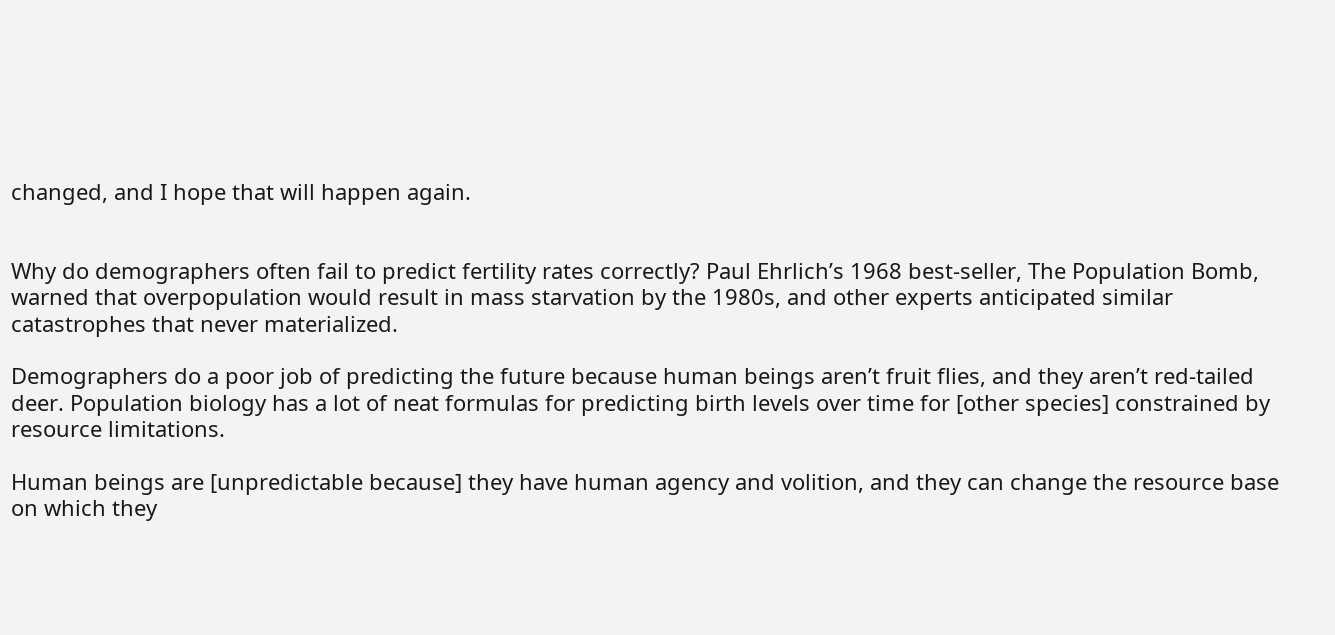changed, and I hope that will happen again.


Why do demographers often fail to predict fertility rates correctly? Paul Ehrlich’s 1968 best-seller, The Population Bomb, warned that overpopulation would result in mass starvation by the 1980s, and other experts anticipated similar catastrophes that never materialized.

Demographers do a poor job of predicting the future because human beings aren’t fruit flies, and they aren’t red-tailed deer. Population biology has a lot of neat formulas for predicting birth levels over time for [other species] constrained by resource limitations.

Human beings are [unpredictable because] they have human agency and volition, and they can change the resource base on which they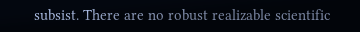subsist. There are no robust realizable scientific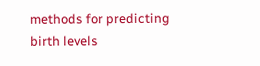methods for predicting birth levels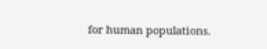for human populations.